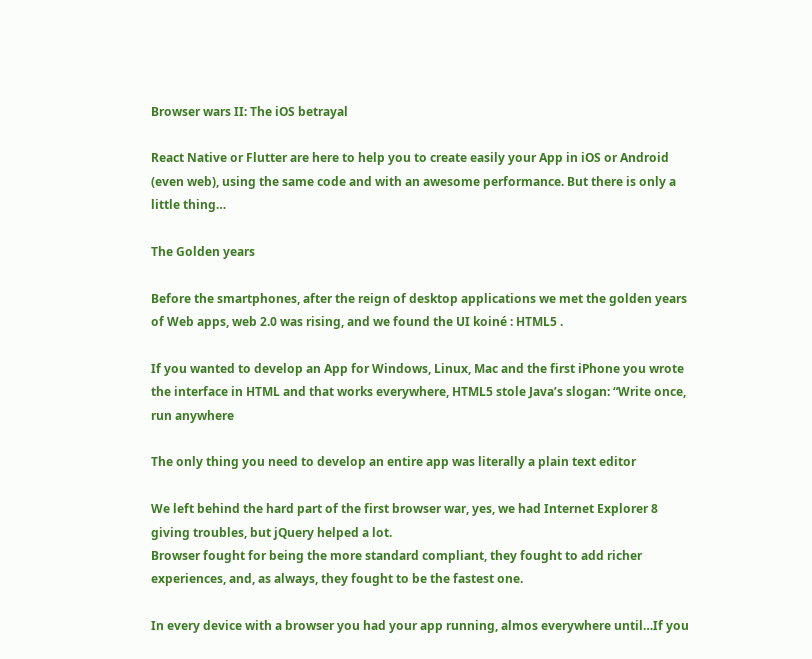Browser wars II: The iOS betrayal

React Native or Flutter are here to help you to create easily your App in iOS or Android (even web), using the same code and with an awesome performance. But there is only a little thing…

The Golden years

Before the smartphones, after the reign of desktop applications we met the golden years of Web apps, web 2.0 was rising, and we found the UI koiné : HTML5 .

If you wanted to develop an App for Windows, Linux, Mac and the first iPhone you wrote the interface in HTML and that works everywhere, HTML5 stole Java’s slogan: “Write once, run anywhere

The only thing you need to develop an entire app was literally a plain text editor

We left behind the hard part of the first browser war, yes, we had Internet Explorer 8 giving troubles, but jQuery helped a lot.
Browser fought for being the more standard compliant, they fought to add richer experiences, and, as always, they fought to be the fastest one.

In every device with a browser you had your app running, almos everywhere until…If you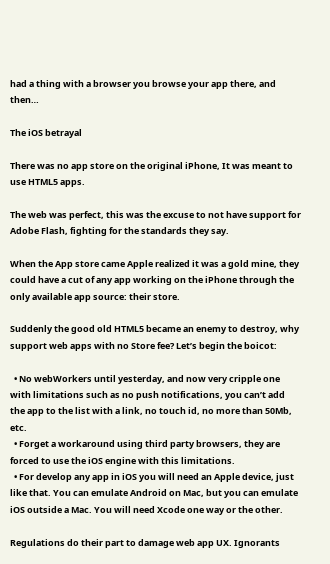had a thing with a browser you browse your app there, and then…

The iOS betrayal

There was no app store on the original iPhone, It was meant to use HTML5 apps.

The web was perfect, this was the excuse to not have support for Adobe Flash, fighting for the standards they say.

When the App store came Apple realized it was a gold mine, they could have a cut of any app working on the iPhone through the only available app source: their store.

Suddenly the good old HTML5 became an enemy to destroy, why support web apps with no Store fee? Let’s begin the boicot:

  • No webWorkers until yesterday, and now very cripple one with limitations such as no push notifications, you can’t add the app to the list with a link, no touch id, no more than 50Mb, etc.
  • Forget a workaround using third party browsers, they are forced to use the iOS engine with this limitations.
  • For develop any app in iOS you will need an Apple device, just like that. You can emulate Android on Mac, but you can emulate iOS outside a Mac. You will need Xcode one way or the other.

Regulations do their part to damage web app UX. Ignorants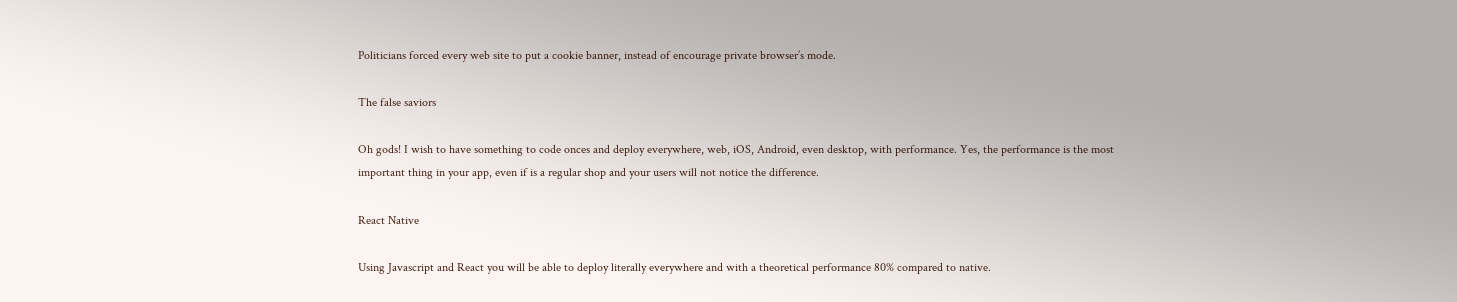Politicians forced every web site to put a cookie banner, instead of encourage private browser’s mode.

The false saviors

Oh gods! I wish to have something to code onces and deploy everywhere, web, iOS, Android, even desktop, with performance. Yes, the performance is the most important thing in your app, even if is a regular shop and your users will not notice the difference.

React Native

Using Javascript and React you will be able to deploy literally everywhere and with a theoretical performance 80% compared to native.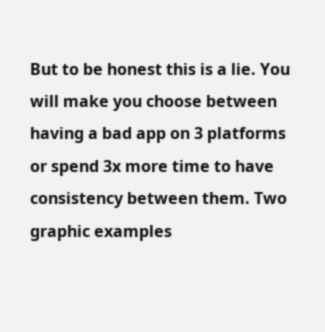But to be honest this is a lie. You will make you choose between having a bad app on 3 platforms or spend 3x more time to have consistency between them. Two graphic examples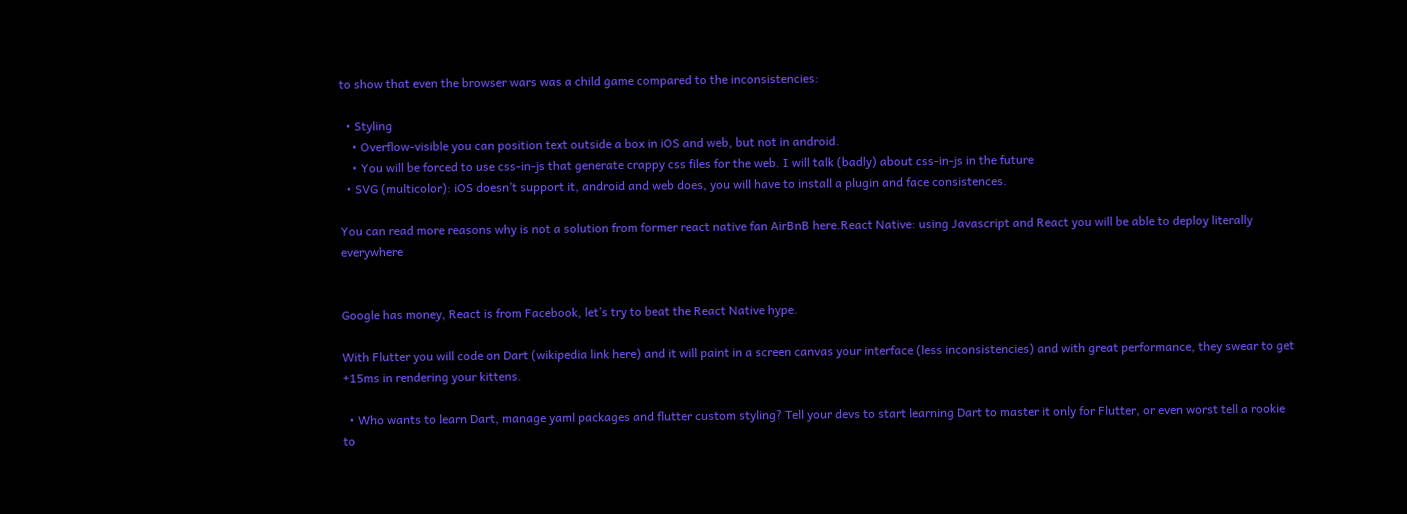to show that even the browser wars was a child game compared to the inconsistencies:

  • Styling
    • Overflow-visible you can position text outside a box in iOS and web, but not in android.
    • You will be forced to use css-in-js that generate crappy css files for the web. I will talk (badly) about css-in-js in the future
  • SVG (multicolor): iOS doesn’t support it, android and web does, you will have to install a plugin and face consistences.

You can read more reasons why is not a solution from former react native fan AirBnB here.React Native: using Javascript and React you will be able to deploy literally everywhere


Google has money, React is from Facebook, let’s try to beat the React Native hype.

With Flutter you will code on Dart (wikipedia link here) and it will paint in a screen canvas your interface (less inconsistencies) and with great performance, they swear to get +15ms in rendering your kittens.

  • Who wants to learn Dart, manage yaml packages and flutter custom styling? Tell your devs to start learning Dart to master it only for Flutter, or even worst tell a rookie to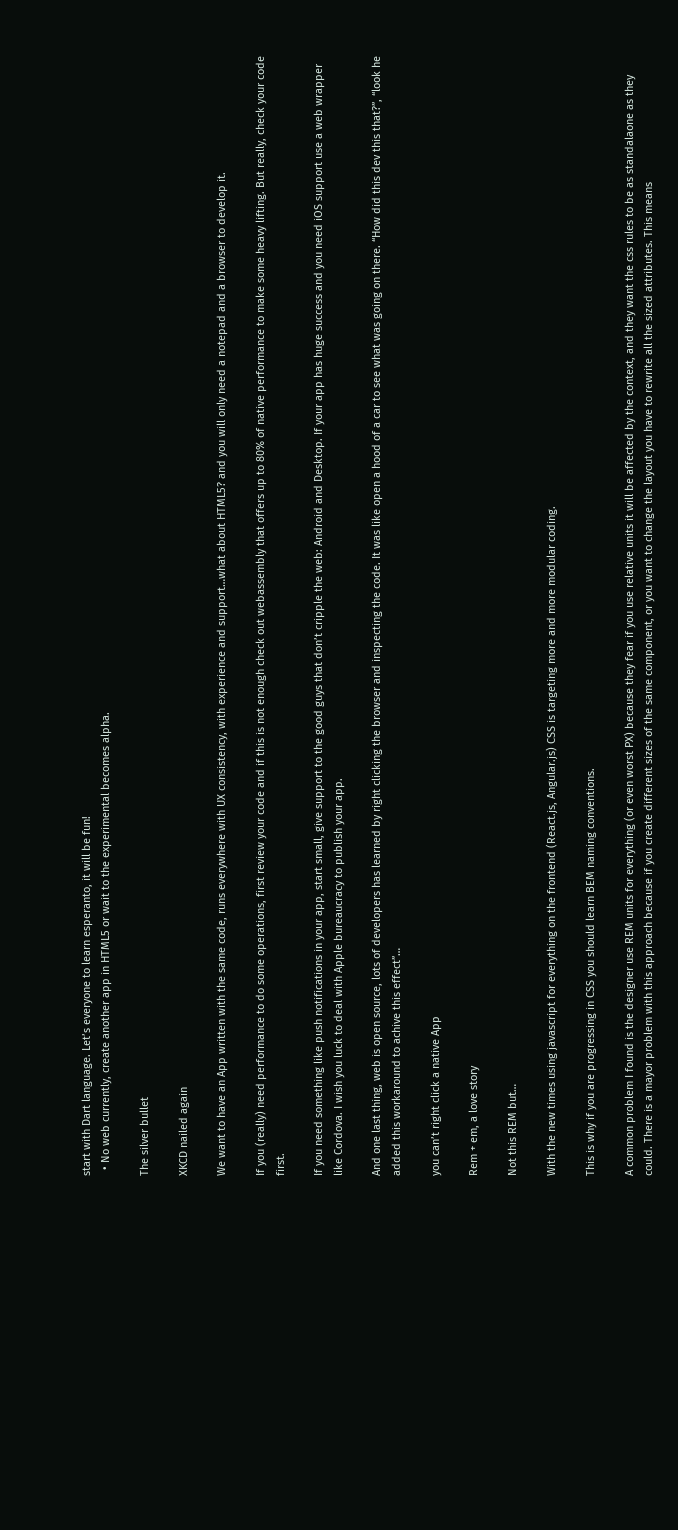start with Dart language. Let’s everyone to learn esperanto, it will be fun!
  • No web currently, create another app in HTML5 or wait to the experimental becomes alpha.

The silver bullet

XKCD nailed again

We want to have an App written with the same code, runs everywhere with UX consistency, with experience and support…what about HTML5? and you will only need a notepad and a browser to develop it.

If you (really) need performance to do some operations, first review your code and if this is not enough check out webassembly that offers up to 80% of native performance to make some heavy lifting. But really, check your code first.

If you need something like push notifications in your app, start small, give support to the good guys that don’t cripple the web: Android and Desktop. If your app has huge success and you need iOS support use a web wrapper like Cordova. I wish you luck to deal with Apple bureaucracy to publish your app.

And one last thing, web is open source, lots of developers has learned by right clicking the browser and inspecting the code. It was like open a hood of a car to see what was going on there. “How did this dev this that?”, “look he added this workaround to achive this effect”…

you can’t right click a native App

Rem + em, a love story

Not this REM but…

With the new times using javascript for everything on the frontend (React.js, Angular.js) CSS is targeting more and more modular coding.

This is why if you are progressing in CSS you should learn BEM naming conventions.

A common problem I found is the designer use REM units for everything (or even worst PX) because they fear if you use relative units it will be affected by the context, and they want the css rules to be as standalaone as they could. There is a mayor problem with this approach because if you create different sizes of the same component, or you want to change the layout you have to rewrite all the sized attributes. This means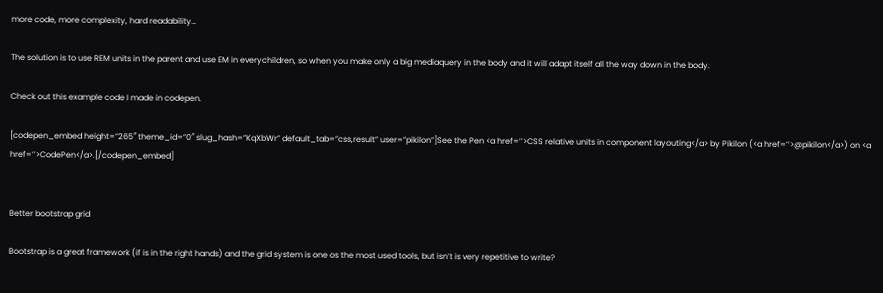more code, more complexity, hard readability…

The solution is to use REM units in the parent and use EM in everychildren, so when you make only a big mediaquery in the body and it will adapt itself all the way down in the body.

Check out this example code I made in codepen.

[codepen_embed height=”265″ theme_id=”0″ slug_hash=”KqXbWr” default_tab=”css,result” user=”pikilon”]See the Pen <a href=’’>CSS relative units in component layouting</a> by Pikilon (<a href=’’>@pikilon</a>) on <a href=’’>CodePen</a>.[/codepen_embed]


Better bootstrap grid

Bootstrap is a great framework (if is in the right hands) and the grid system is one os the most used tools, but isn’t is very repetitive to write?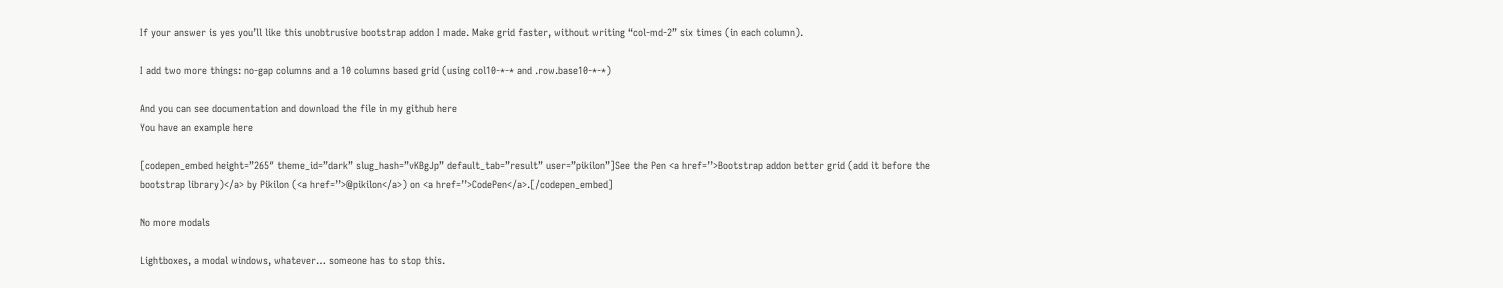If your answer is yes you’ll like this unobtrusive bootstrap addon I made. Make grid faster, without writing “col-md-2” six times (in each column).

I add two more things: no-gap columns and a 10 columns based grid (using col10-*-* and .row.base10-*-*)

And you can see documentation and download the file in my github here
You have an example here

[codepen_embed height=”265″ theme_id=”dark” slug_hash=”vKBgJp” default_tab=”result” user=”pikilon”]See the Pen <a href=’’>Bootstrap addon better grid (add it before the bootstrap library)</a> by Pikilon (<a href=’’>@pikilon</a>) on <a href=’’>CodePen</a>.[/codepen_embed]

No more modals

Lightboxes, a modal windows, whatever… someone has to stop this.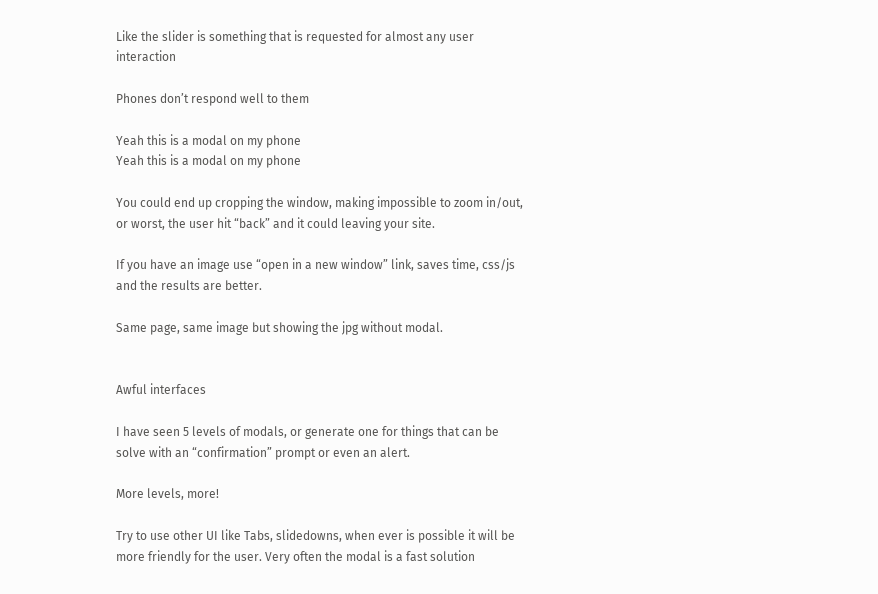Like the slider is something that is requested for almost any user interaction

Phones don’t respond well to them

Yeah this is a modal on my phone
Yeah this is a modal on my phone

You could end up cropping the window, making impossible to zoom in/out, or worst, the user hit “back” and it could leaving your site.

If you have an image use “open in a new window” link, saves time, css/js and the results are better.

Same page, same image but showing the jpg without modal.


Awful interfaces

I have seen 5 levels of modals, or generate one for things that can be solve with an “confirmation” prompt or even an alert.

More levels, more!

Try to use other UI like Tabs, slidedowns, when ever is possible it will be more friendly for the user. Very often the modal is a fast solution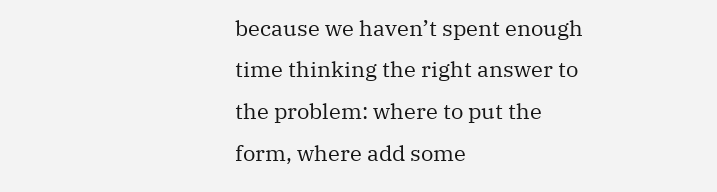because we haven’t spent enough time thinking the right answer to the problem: where to put the form, where add some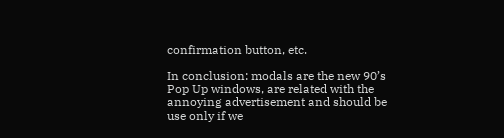confirmation button, etc.

In conclusion: modals are the new 90’s Pop Up windows, are related with the annoying advertisement and should be use only if we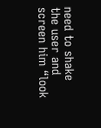need to shake the user and screen him “look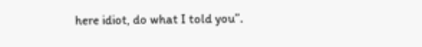here idiot, do what I told you”.